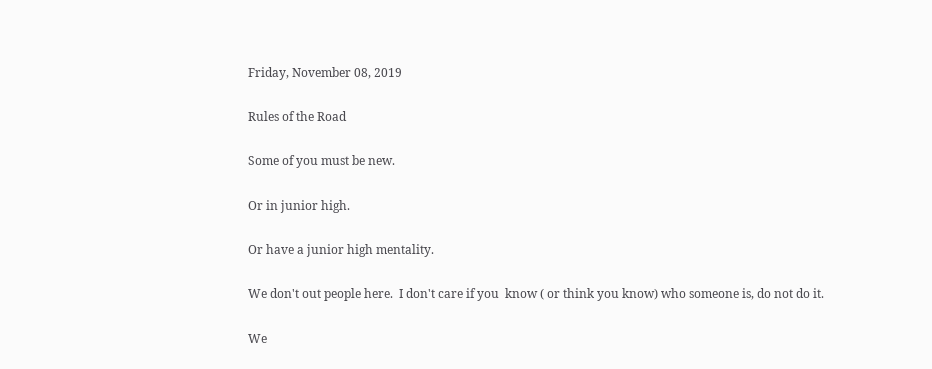Friday, November 08, 2019

Rules of the Road

Some of you must be new.

Or in junior high.

Or have a junior high mentality.

We don't out people here.  I don't care if you  know ( or think you know) who someone is, do not do it.

We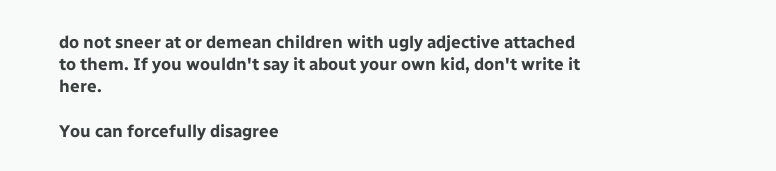do not sneer at or demean children with ugly adjective attached to them. If you wouldn't say it about your own kid, don't write it here.

You can forcefully disagree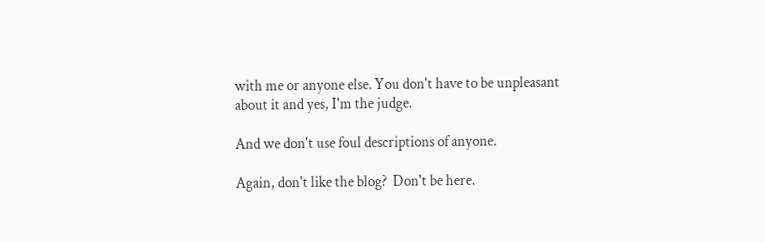with me or anyone else. You don't have to be unpleasant about it and yes, I'm the judge.

And we don't use foul descriptions of anyone.

Again, don't like the blog?  Don't be here.